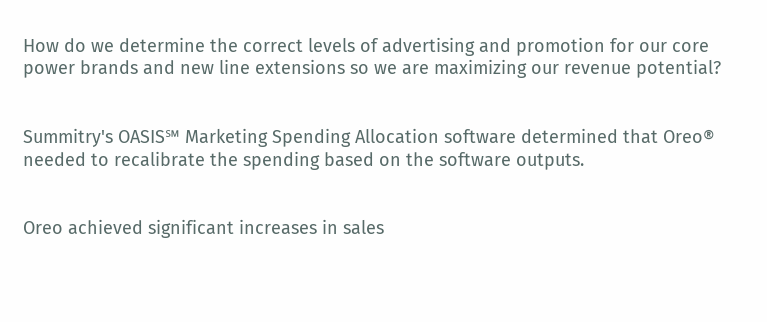How do we determine the correct levels of advertising and promotion for our core power brands and new line extensions so we are maximizing our revenue potential?


Summitry's OASIS℠ Marketing Spending Allocation software determined that Oreo® needed to recalibrate the spending based on the software outputs.


Oreo achieved significant increases in sales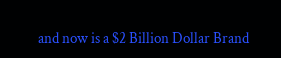and now is a $2 Billion Dollar Brand